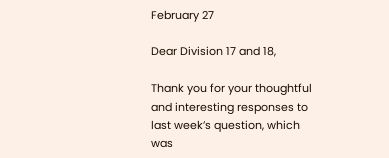February 27

Dear Division 17 and 18,

Thank you for your thoughtful and interesting responses to last week’s question, which was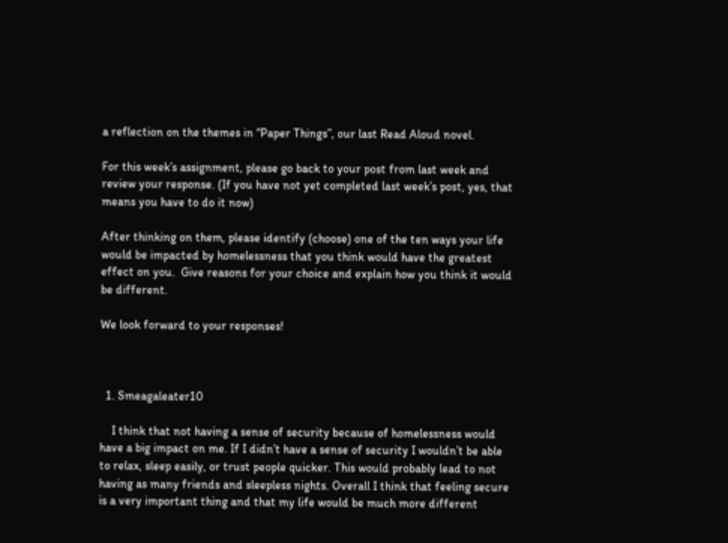a reflection on the themes in “Paper Things”, our last Read Aloud novel.

For this week’s assignment, please go back to your post from last week and review your response. (If you have not yet completed last week’s post, yes, that means you have to do it now)

After thinking on them, please identify (choose) one of the ten ways your life would be impacted by homelessness that you think would have the greatest effect on you.  Give reasons for your choice and explain how you think it would be different.

We look forward to your responses!



  1. Smeagaleater10

    I think that not having a sense of security because of homelessness would have a big impact on me. If I didn’t have a sense of security I wouldn’t be able to relax, sleep easily, or trust people quicker. This would probably lead to not having as many friends and sleepless nights. Overall I think that feeling secure is a very important thing and that my life would be much more different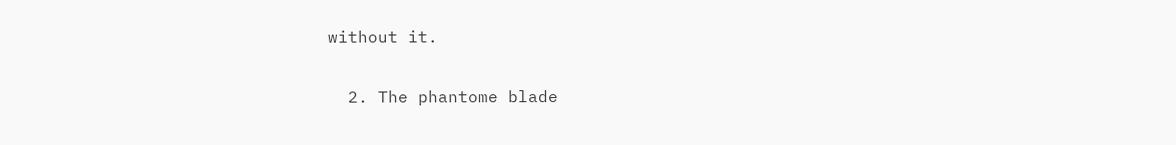without it.

  2. The phantome blade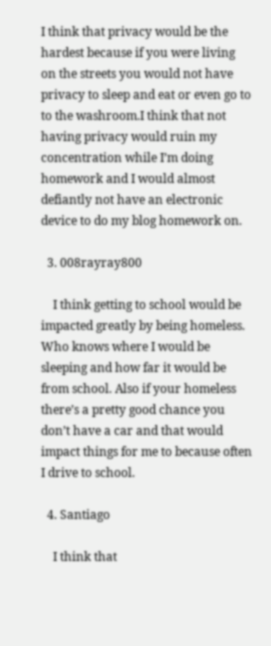I think that privacy would be the hardest because if you were living on the streets you would not have privacy to sleep and eat or even go to to the washroom.I think that not having privacy would ruin my concentration while I’m doing homework and I would almost defiantly not have an electronic device to do my blog homework on.

  3. 008rayray800

    I think getting to school would be impacted greatly by being homeless. Who knows where I would be sleeping and how far it would be from school. Also if your homeless there’s a pretty good chance you don’t have a car and that would impact things for me to because often I drive to school.

  4. Santiago

    I think that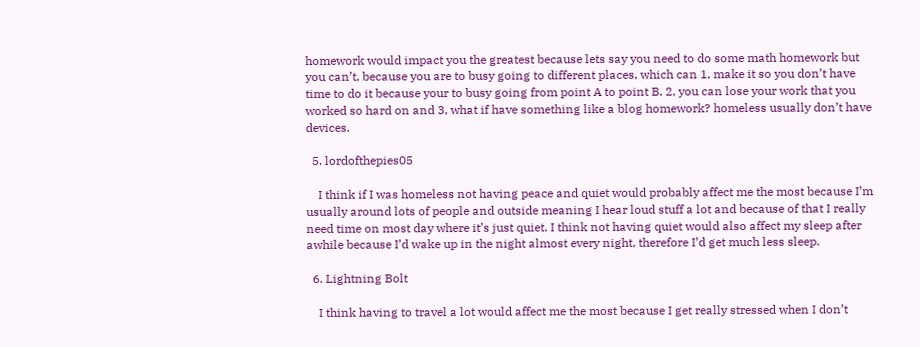homework would impact you the greatest because lets say you need to do some math homework but you can’t, because you are to busy going to different places, which can 1, make it so you don’t have time to do it because your to busy going from point A to point B. 2, you can lose your work that you worked so hard on and 3, what if have something like a blog homework? homeless usually don’t have devices.

  5. lordofthepies05

    I think if I was homeless not having peace and quiet would probably affect me the most because I’m usually around lots of people and outside meaning I hear loud stuff a lot and because of that I really need time on most day where it’s just quiet. I think not having quiet would also affect my sleep after awhile because I’d wake up in the night almost every night, therefore I’d get much less sleep.

  6. Lightning Bolt

    I think having to travel a lot would affect me the most because I get really stressed when I don’t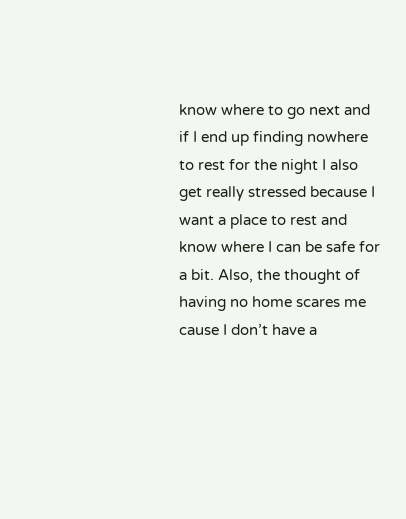know where to go next and if I end up finding nowhere to rest for the night I also get really stressed because I want a place to rest and know where I can be safe for a bit. Also, the thought of having no home scares me cause I don’t have a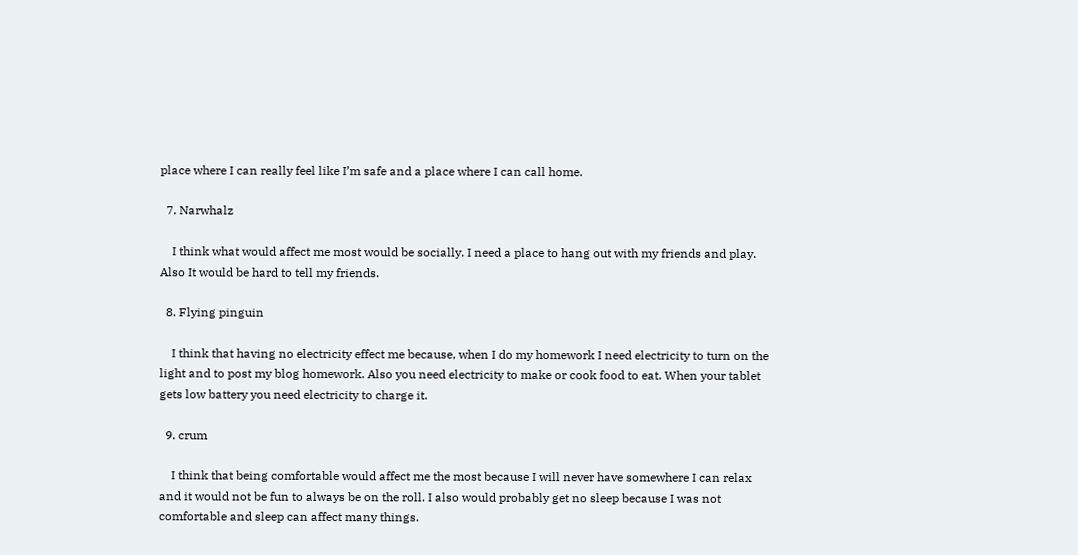place where I can really feel like I’m safe and a place where I can call home.

  7. Narwhalz

    I think what would affect me most would be socially. I need a place to hang out with my friends and play. Also It would be hard to tell my friends.

  8. Flying pinguin

    I think that having no electricity effect me because, when I do my homework I need electricity to turn on the light and to post my blog homework. Also you need electricity to make or cook food to eat. When your tablet gets low battery you need electricity to charge it.

  9. crum

    I think that being comfortable would affect me the most because I will never have somewhere I can relax and it would not be fun to always be on the roll. I also would probably get no sleep because I was not comfortable and sleep can affect many things.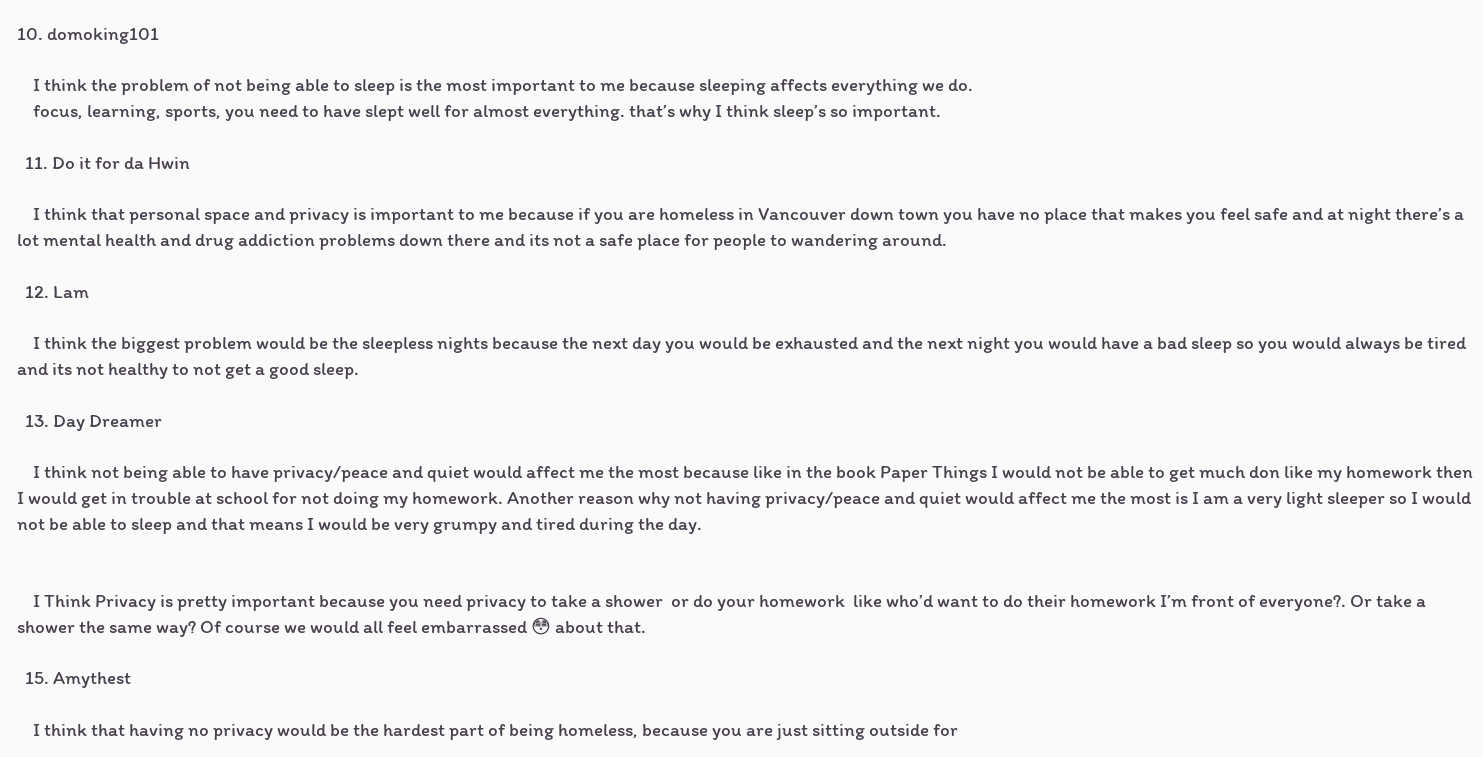10. domoking101

    I think the problem of not being able to sleep is the most important to me because sleeping affects everything we do.
    focus, learning, sports, you need to have slept well for almost everything. that’s why I think sleep’s so important.

  11. Do it for da Hwin

    I think that personal space and privacy is important to me because if you are homeless in Vancouver down town you have no place that makes you feel safe and at night there’s a lot mental health and drug addiction problems down there and its not a safe place for people to wandering around.

  12. Lam

    I think the biggest problem would be the sleepless nights because the next day you would be exhausted and the next night you would have a bad sleep so you would always be tired and its not healthy to not get a good sleep.

  13. Day Dreamer

    I think not being able to have privacy/peace and quiet would affect me the most because like in the book Paper Things I would not be able to get much don like my homework then I would get in trouble at school for not doing my homework. Another reason why not having privacy/peace and quiet would affect me the most is I am a very light sleeper so I would not be able to sleep and that means I would be very grumpy and tired during the day.


    I Think Privacy is pretty important because you need privacy to take a shower  or do your homework  like who’d want to do their homework I’m front of everyone?. Or take a shower the same way? Of course we would all feel embarrassed 😳 about that.

  15. Amythest

    I think that having no privacy would be the hardest part of being homeless, because you are just sitting outside for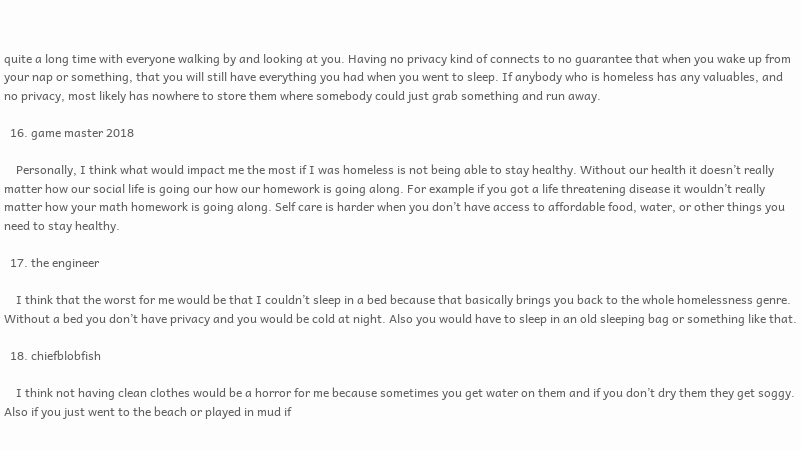quite a long time with everyone walking by and looking at you. Having no privacy kind of connects to no guarantee that when you wake up from your nap or something, that you will still have everything you had when you went to sleep. If anybody who is homeless has any valuables, and no privacy, most likely has nowhere to store them where somebody could just grab something and run away.

  16. game master 2018

    Personally, I think what would impact me the most if I was homeless is not being able to stay healthy. Without our health it doesn’t really matter how our social life is going our how our homework is going along. For example if you got a life threatening disease it wouldn’t really matter how your math homework is going along. Self care is harder when you don’t have access to affordable food, water, or other things you need to stay healthy.

  17. the engineer

    I think that the worst for me would be that I couldn’t sleep in a bed because that basically brings you back to the whole homelessness genre. Without a bed you don’t have privacy and you would be cold at night. Also you would have to sleep in an old sleeping bag or something like that.

  18. chiefblobfish

    I think not having clean clothes would be a horror for me because sometimes you get water on them and if you don’t dry them they get soggy. Also if you just went to the beach or played in mud if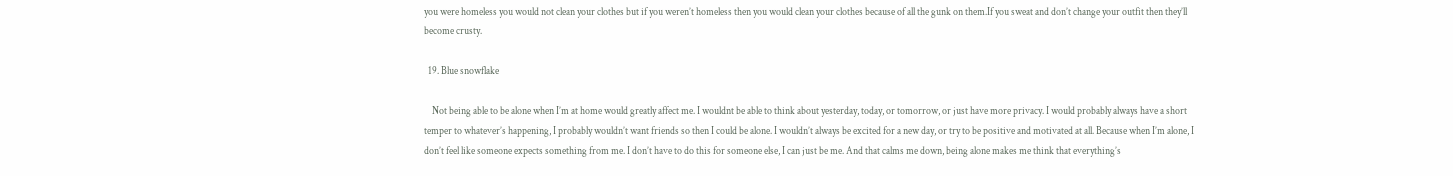you were homeless you would not clean your clothes but if you weren’t homeless then you would clean your clothes because of all the gunk on them.If you sweat and don’t change your outfit then they’ll become crusty.

  19. Blue snowflake

    Not being able to be alone when I’m at home would greatly affect me. I wouldnt be able to think about yesterday, today, or tomorrow, or just have more privacy. I would probably always have a short temper to whatever’s happening, I probably wouldn’t want friends so then I could be alone. I wouldn’t always be excited for a new day, or try to be positive and motivated at all. Because when I’m alone, I don’t feel like someone expects something from me. I don’t have to do this for someone else, I can just be me. And that calms me down, being alone makes me think that everything’s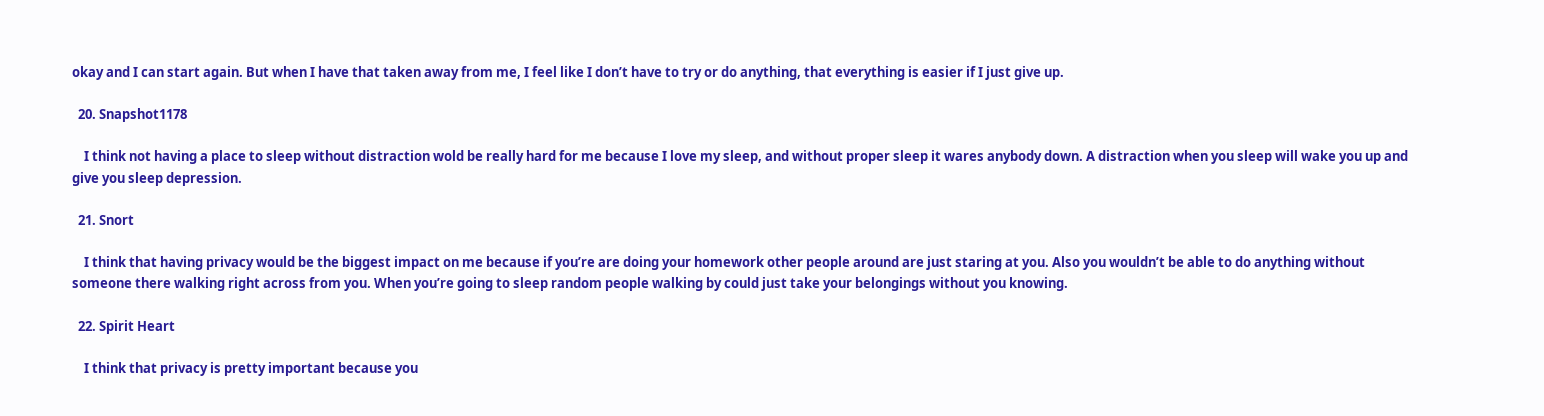okay and I can start again. But when I have that taken away from me, I feel like I don’t have to try or do anything, that everything is easier if I just give up.

  20. Snapshot1178

    I think not having a place to sleep without distraction wold be really hard for me because I love my sleep, and without proper sleep it wares anybody down. A distraction when you sleep will wake you up and give you sleep depression.

  21. Snort

    I think that having privacy would be the biggest impact on me because if you’re are doing your homework other people around are just staring at you. Also you wouldn’t be able to do anything without someone there walking right across from you. When you’re going to sleep random people walking by could just take your belongings without you knowing.

  22. Spirit Heart

    I think that privacy is pretty important because you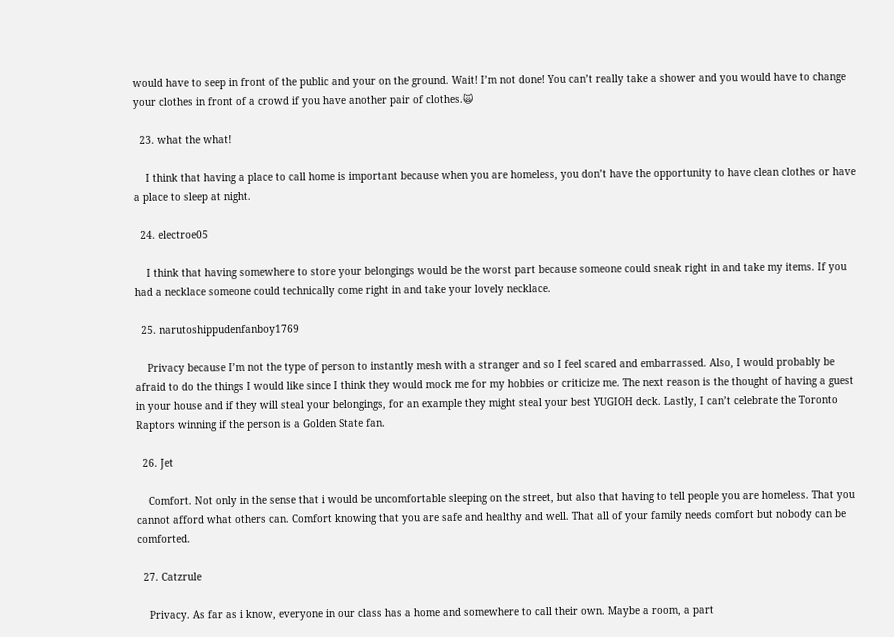would have to seep in front of the public and your on the ground. Wait! I’m not done! You can’t really take a shower and you would have to change your clothes in front of a crowd if you have another pair of clothes.🙀

  23. what the what!

    I think that having a place to call home is important because when you are homeless, you don’t have the opportunity to have clean clothes or have a place to sleep at night.

  24. electroe05

    I think that having somewhere to store your belongings would be the worst part because someone could sneak right in and take my items. If you had a necklace someone could technically come right in and take your lovely necklace.

  25. narutoshippudenfanboy1769

    Privacy because I’m not the type of person to instantly mesh with a stranger and so I feel scared and embarrassed. Also, I would probably be afraid to do the things I would like since I think they would mock me for my hobbies or criticize me. The next reason is the thought of having a guest in your house and if they will steal your belongings, for an example they might steal your best YUGIOH deck. Lastly, I can’t celebrate the Toronto Raptors winning if the person is a Golden State fan.

  26. Jet

    Comfort. Not only in the sense that i would be uncomfortable sleeping on the street, but also that having to tell people you are homeless. That you cannot afford what others can. Comfort knowing that you are safe and healthy and well. That all of your family needs comfort but nobody can be comforted.

  27. Catzrule

    Privacy. As far as i know, everyone in our class has a home and somewhere to call their own. Maybe a room, a part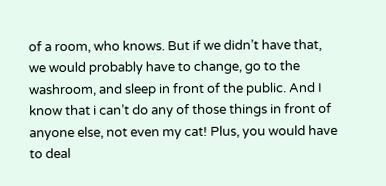of a room, who knows. But if we didn’t have that, we would probably have to change, go to the washroom, and sleep in front of the public. And I know that i can’t do any of those things in front of anyone else, not even my cat! Plus, you would have to deal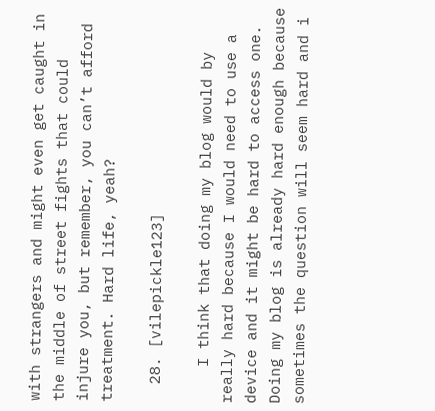with strangers and might even get caught in the middle of street fights that could injure you, but remember, you can’t afford treatment. Hard life, yeah?

  28. [vilepickle123]

    I think that doing my blog would by really hard because I would need to use a device and it might be hard to access one. Doing my blog is already hard enough because sometimes the question will seem hard and i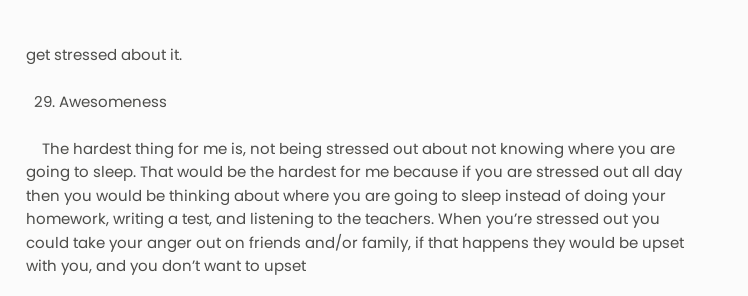get stressed about it.

  29. Awesomeness

    The hardest thing for me is, not being stressed out about not knowing where you are going to sleep. That would be the hardest for me because if you are stressed out all day then you would be thinking about where you are going to sleep instead of doing your homework, writing a test, and listening to the teachers. When you’re stressed out you could take your anger out on friends and/or family, if that happens they would be upset with you, and you don’t want to upset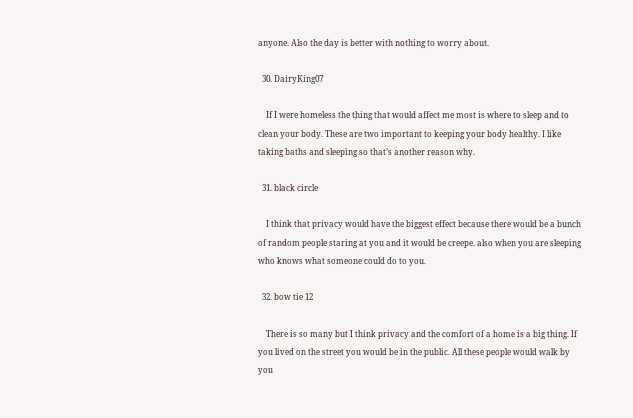anyone. Also the day is better with nothing to worry about.

  30. DairyKing07

    If I were homeless the thing that would affect me most is where to sleep and to clean your body. These are two important to keeping your body healthy. I like taking baths and sleeping so that’s another reason why.

  31. black circle

    I think that privacy would have the biggest effect because there would be a bunch of random people staring at you and it would be creepe. also when you are sleeping who knows what someone could do to you.

  32. bow tie 12

    There is so many but I think privacy and the comfort of a home is a big thing. If you lived on the street you would be in the public. All these people would walk by you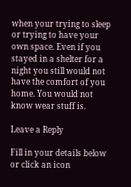when your trying to sleep or trying to have your own space. Even if you stayed in a shelter for a night you still would not have the comfort of you home. You would not know wear stuff is.

Leave a Reply

Fill in your details below or click an icon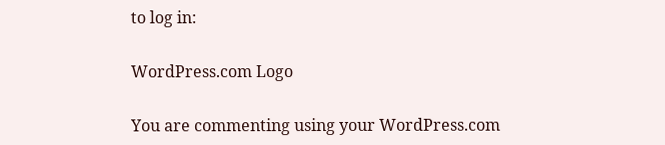to log in:

WordPress.com Logo

You are commenting using your WordPress.com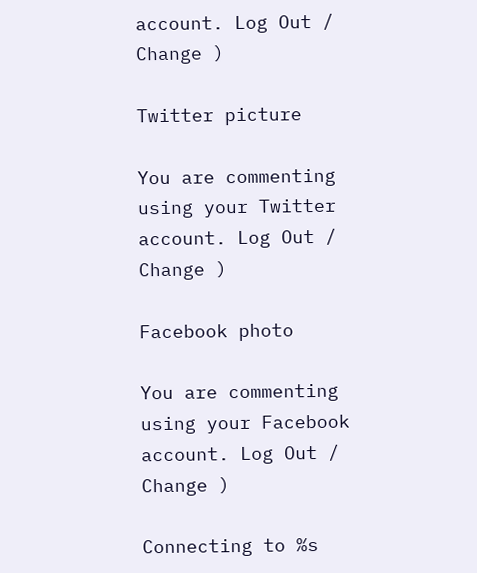account. Log Out /  Change )

Twitter picture

You are commenting using your Twitter account. Log Out /  Change )

Facebook photo

You are commenting using your Facebook account. Log Out /  Change )

Connecting to %s